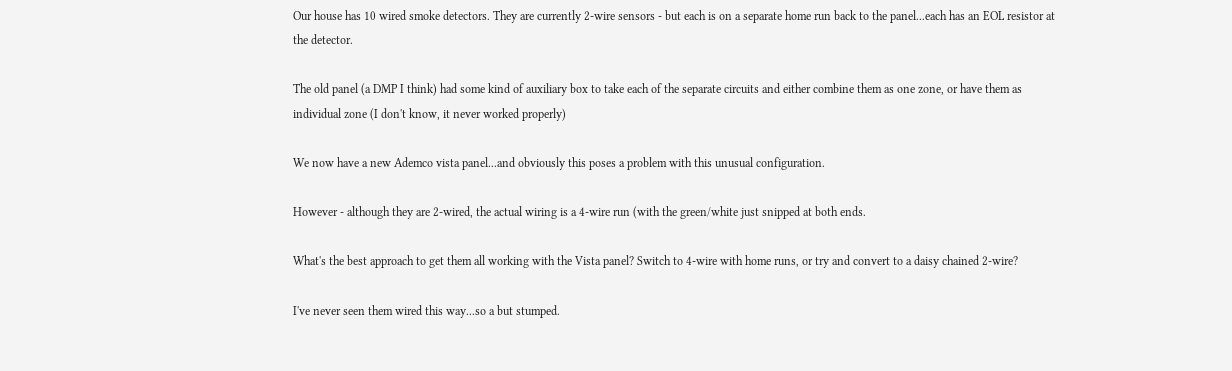Our house has 10 wired smoke detectors. They are currently 2-wire sensors - but each is on a separate home run back to the panel...each has an EOL resistor at the detector.

The old panel (a DMP I think) had some kind of auxiliary box to take each of the separate circuits and either combine them as one zone, or have them as individual zone (I don't know, it never worked properly)

We now have a new Ademco vista panel...and obviously this poses a problem with this unusual configuration.

However - although they are 2-wired, the actual wiring is a 4-wire run (with the green/white just snipped at both ends.

What's the best approach to get them all working with the Vista panel? Switch to 4-wire with home runs, or try and convert to a daisy chained 2-wire?

I've never seen them wired this way...so a but stumped.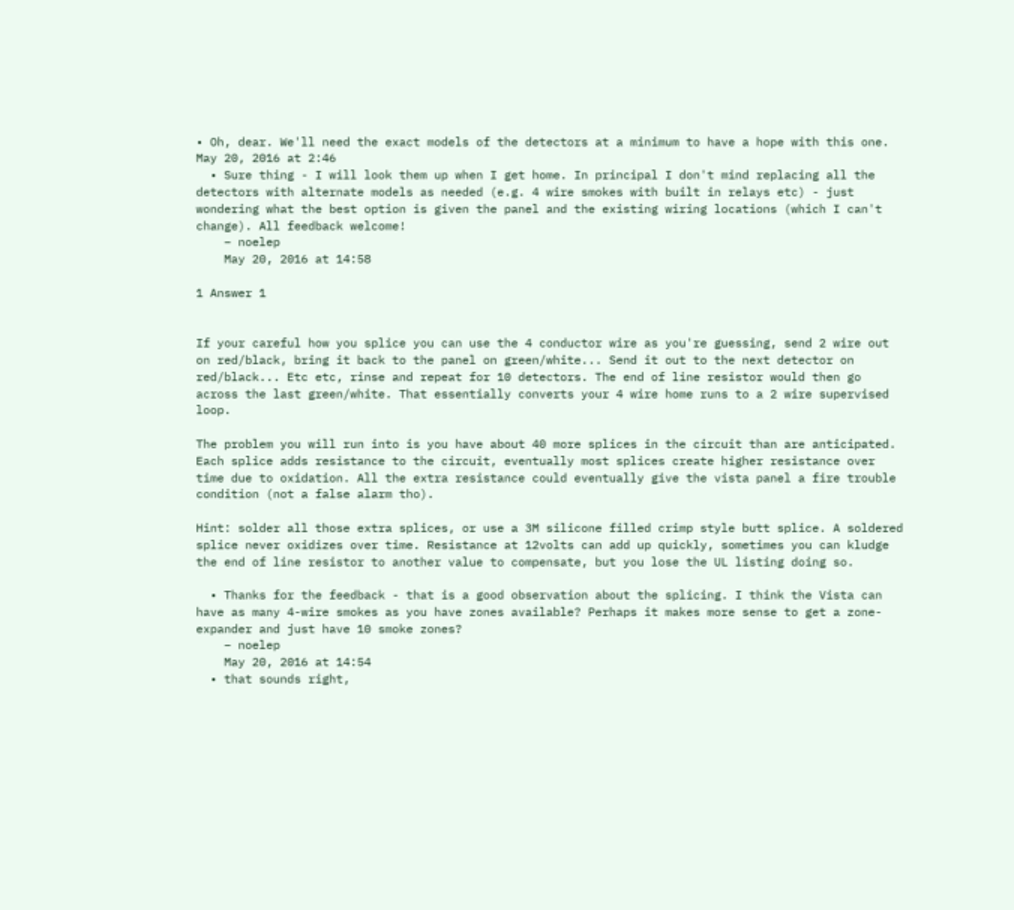• Oh, dear. We'll need the exact models of the detectors at a minimum to have a hope with this one. May 20, 2016 at 2:46
  • Sure thing - I will look them up when I get home. In principal I don't mind replacing all the detectors with alternate models as needed (e.g. 4 wire smokes with built in relays etc) - just wondering what the best option is given the panel and the existing wiring locations (which I can't change). All feedback welcome!
    – noelep
    May 20, 2016 at 14:58

1 Answer 1


If your careful how you splice you can use the 4 conductor wire as you're guessing, send 2 wire out on red/black, bring it back to the panel on green/white... Send it out to the next detector on red/black... Etc etc, rinse and repeat for 10 detectors. The end of line resistor would then go across the last green/white. That essentially converts your 4 wire home runs to a 2 wire supervised loop.

The problem you will run into is you have about 40 more splices in the circuit than are anticipated. Each splice adds resistance to the circuit, eventually most splices create higher resistance over time due to oxidation. All the extra resistance could eventually give the vista panel a fire trouble condition (not a false alarm tho).

Hint: solder all those extra splices, or use a 3M silicone filled crimp style butt splice. A soldered splice never oxidizes over time. Resistance at 12volts can add up quickly, sometimes you can kludge the end of line resistor to another value to compensate, but you lose the UL listing doing so.

  • Thanks for the feedback - that is a good observation about the splicing. I think the Vista can have as many 4-wire smokes as you have zones available? Perhaps it makes more sense to get a zone-expander and just have 10 smoke zones?
    – noelep
    May 20, 2016 at 14:54
  • that sounds right,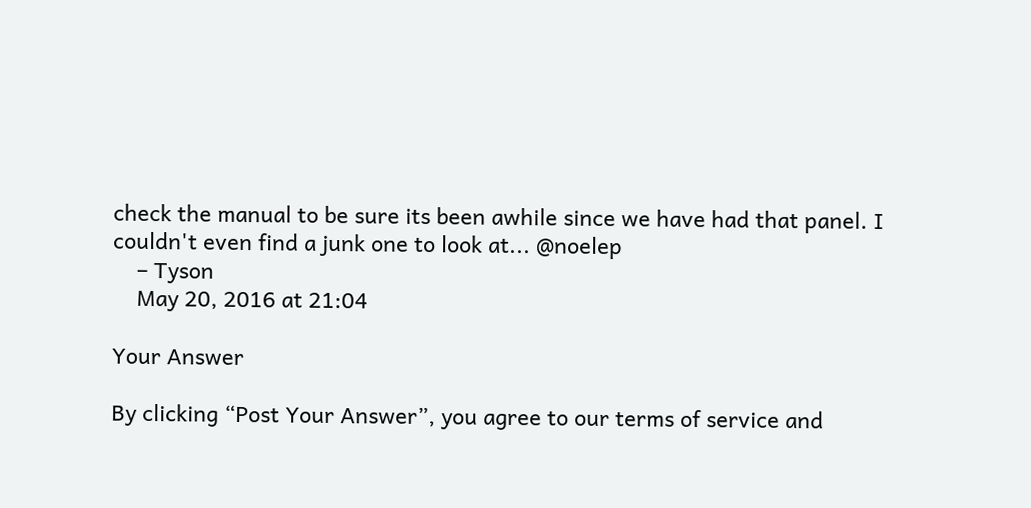check the manual to be sure its been awhile since we have had that panel. I couldn't even find a junk one to look at... @noelep
    – Tyson
    May 20, 2016 at 21:04

Your Answer

By clicking “Post Your Answer”, you agree to our terms of service and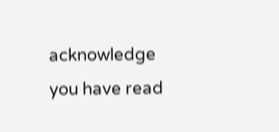acknowledge you have read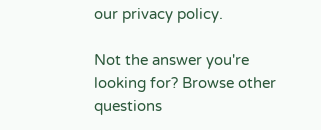our privacy policy.

Not the answer you're looking for? Browse other questions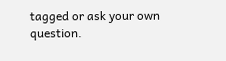tagged or ask your own question.